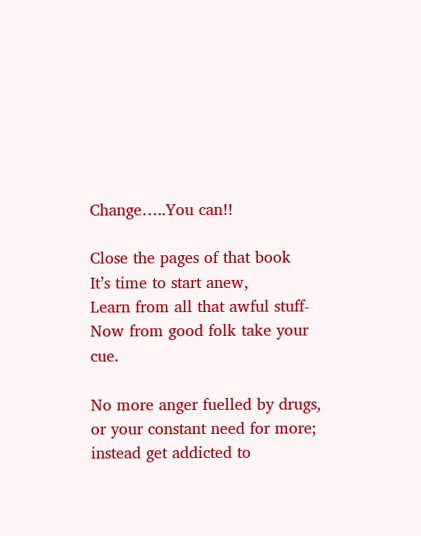Change…..You can!!

Close the pages of that book
It’s time to start anew,
Learn from all that awful stuff-
Now from good folk take your cue.

No more anger fuelled by drugs,
or your constant need for more;
instead get addicted to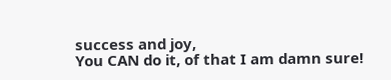success and joy,
You CAN do it, of that I am damn sure!